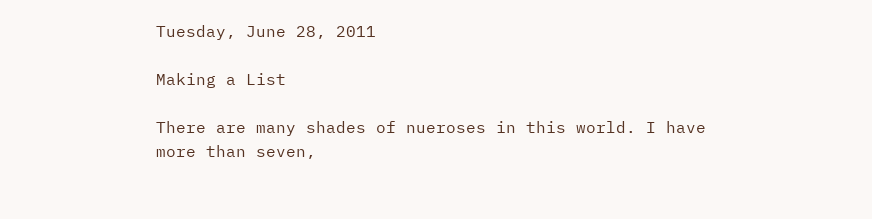Tuesday, June 28, 2011

Making a List

There are many shades of nueroses in this world. I have more than seven,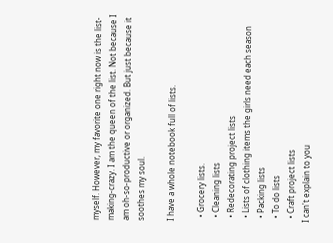myself. However, my favorite one right now is the list-making-crazy. I am the queen of the list. Not because I am oh-so-productive or organized. But just because it soothes my soul.

I have a whole notebook full of lists.

  • Grocery lists.
  • Cleaning lists
  • Redecorating project lists
  • Lists of clothing items the girls need each season
  • Packing lists
  • To do lists
  • Craft project lists
I can't explain to you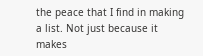the peace that I find in making a list. Not just because it makes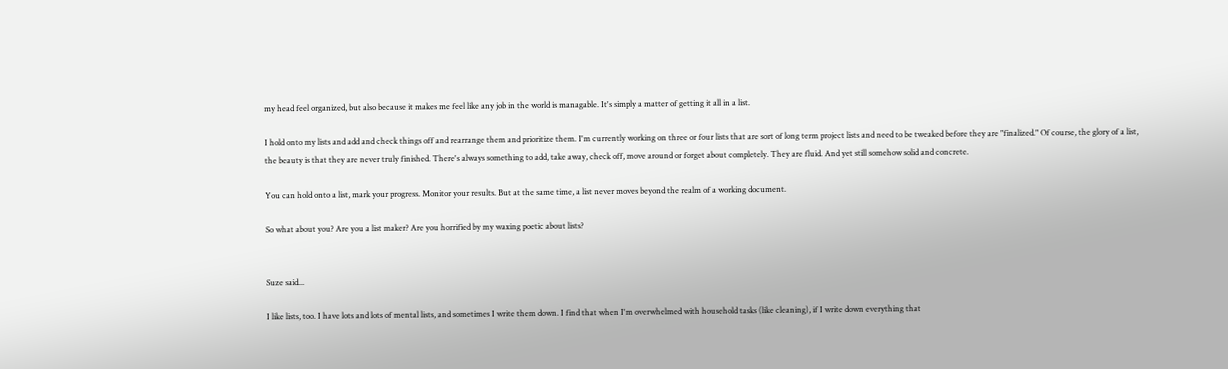my head feel organized, but also because it makes me feel like any job in the world is managable. It's simply a matter of getting it all in a list.

I hold onto my lists and add and check things off and rearrange them and prioritize them. I'm currently working on three or four lists that are sort of long term project lists and need to be tweaked before they are "finalized." Of course, the glory of a list, the beauty is that they are never truly finished. There's always something to add, take away, check off, move around or forget about completely. They are fluid. And yet still somehow solid and concrete.

You can hold onto a list, mark your progress. Monitor your results. But at the same time, a list never moves beyond the realm of a working document.

So what about you? Are you a list maker? Are you horrified by my waxing poetic about lists?


Suze said...

I like lists, too. I have lots and lots of mental lists, and sometimes I write them down. I find that when I'm overwhelmed with household tasks (like cleaning), if I write down everything that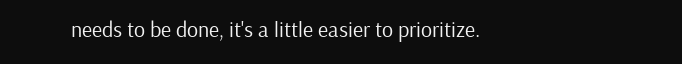needs to be done, it's a little easier to prioritize.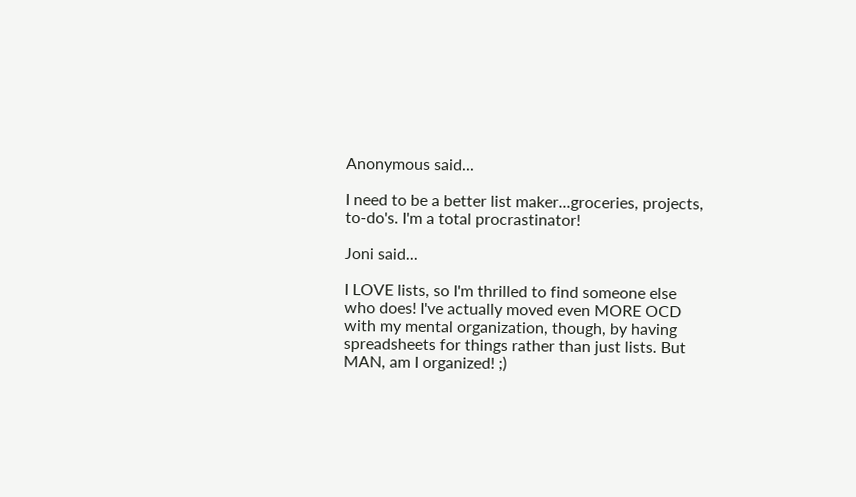Anonymous said...

I need to be a better list maker...groceries, projects, to-do's. I'm a total procrastinator!

Joni said...

I LOVE lists, so I'm thrilled to find someone else who does! I've actually moved even MORE OCD with my mental organization, though, by having spreadsheets for things rather than just lists. But MAN, am I organized! ;)